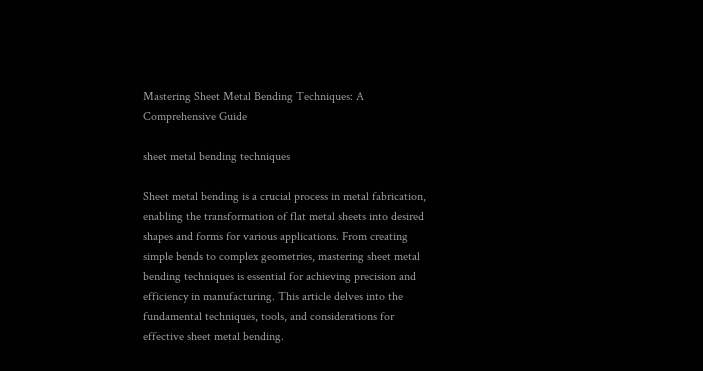Mastering Sheet Metal Bending Techniques: A Comprehensive Guide

sheet metal bending techniques

Sheet metal bending is a crucial process in metal fabrication, enabling the transformation of flat metal sheets into desired shapes and forms for various applications. From creating simple bends to complex geometries, mastering sheet metal bending techniques is essential for achieving precision and efficiency in manufacturing. This article delves into the fundamental techniques, tools, and considerations for effective sheet metal bending.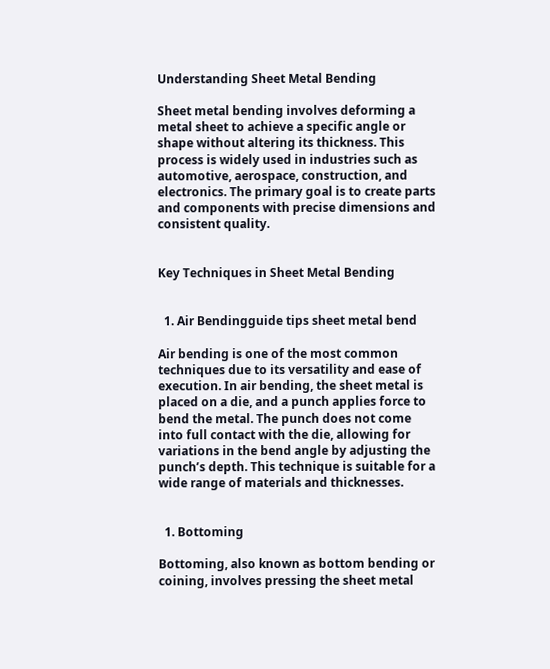Understanding Sheet Metal Bending

Sheet metal bending involves deforming a metal sheet to achieve a specific angle or shape without altering its thickness. This process is widely used in industries such as automotive, aerospace, construction, and electronics. The primary goal is to create parts and components with precise dimensions and consistent quality.


Key Techniques in Sheet Metal Bending


  1. Air Bendingguide tips sheet metal bend

Air bending is one of the most common techniques due to its versatility and ease of execution. In air bending, the sheet metal is placed on a die, and a punch applies force to bend the metal. The punch does not come into full contact with the die, allowing for variations in the bend angle by adjusting the punch’s depth. This technique is suitable for a wide range of materials and thicknesses.


  1. Bottoming

Bottoming, also known as bottom bending or coining, involves pressing the sheet metal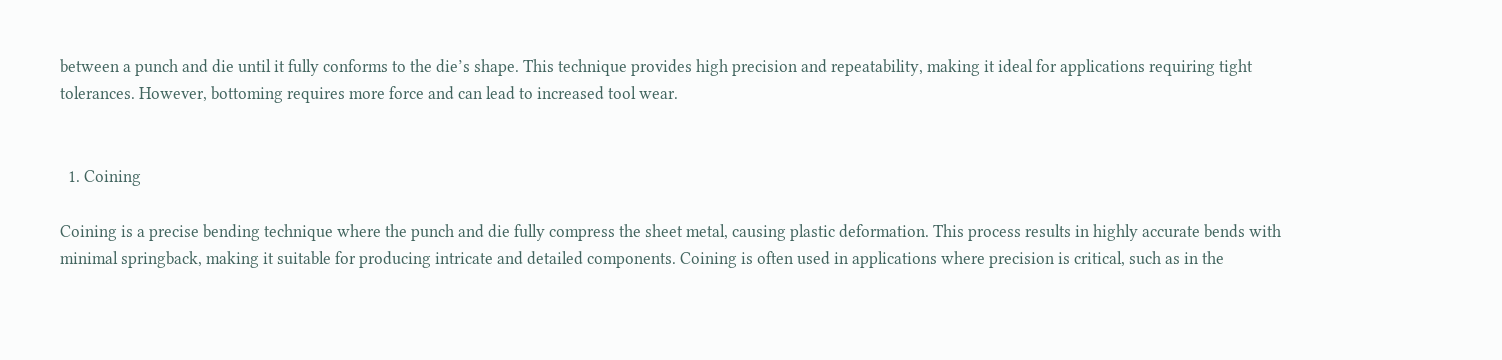between a punch and die until it fully conforms to the die’s shape. This technique provides high precision and repeatability, making it ideal for applications requiring tight tolerances. However, bottoming requires more force and can lead to increased tool wear.


  1. Coining

Coining is a precise bending technique where the punch and die fully compress the sheet metal, causing plastic deformation. This process results in highly accurate bends with minimal springback, making it suitable for producing intricate and detailed components. Coining is often used in applications where precision is critical, such as in the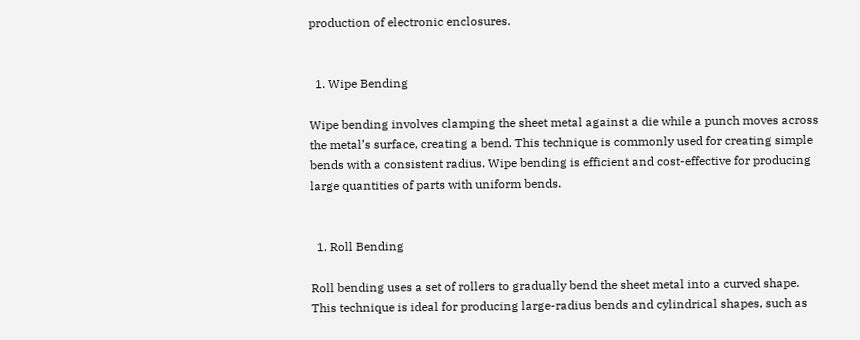production of electronic enclosures.


  1. Wipe Bending

Wipe bending involves clamping the sheet metal against a die while a punch moves across the metal’s surface, creating a bend. This technique is commonly used for creating simple bends with a consistent radius. Wipe bending is efficient and cost-effective for producing large quantities of parts with uniform bends.


  1. Roll Bending

Roll bending uses a set of rollers to gradually bend the sheet metal into a curved shape. This technique is ideal for producing large-radius bends and cylindrical shapes, such as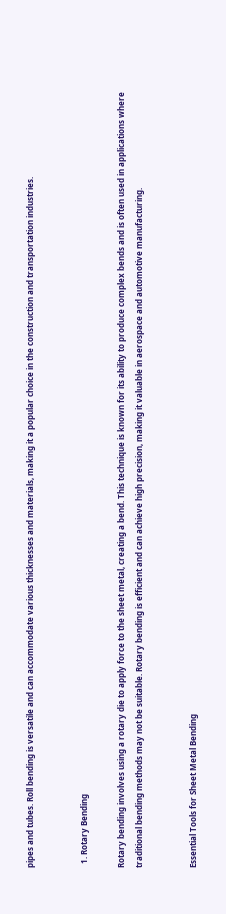pipes and tubes. Roll bending is versatile and can accommodate various thicknesses and materials, making it a popular choice in the construction and transportation industries.


  1. Rotary Bending

Rotary bending involves using a rotary die to apply force to the sheet metal, creating a bend. This technique is known for its ability to produce complex bends and is often used in applications where traditional bending methods may not be suitable. Rotary bending is efficient and can achieve high precision, making it valuable in aerospace and automotive manufacturing.


Essential Tools for Sheet Metal Bending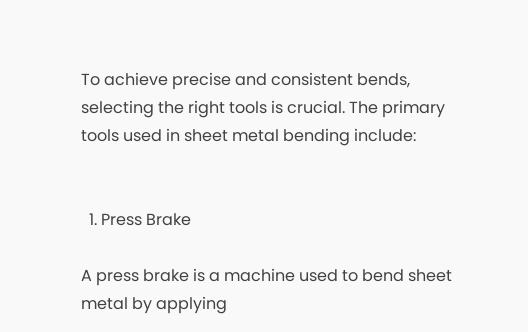To achieve precise and consistent bends, selecting the right tools is crucial. The primary tools used in sheet metal bending include:


  1. Press Brake

A press brake is a machine used to bend sheet metal by applying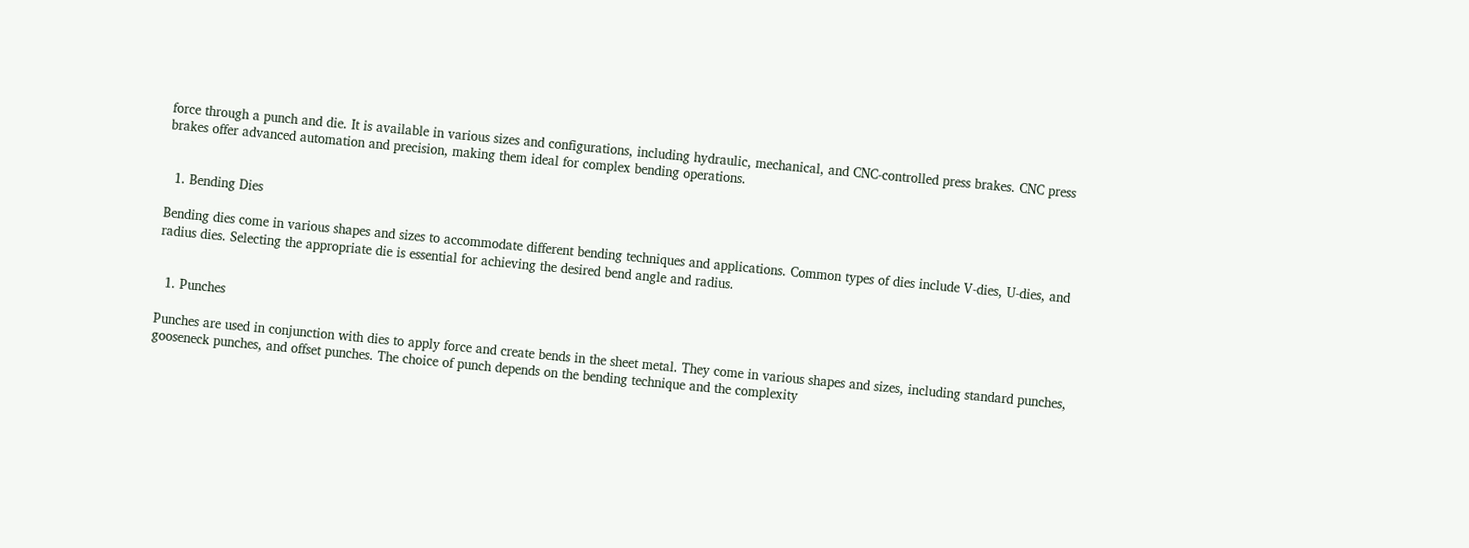force through a punch and die. It is available in various sizes and configurations, including hydraulic, mechanical, and CNC-controlled press brakes. CNC press brakes offer advanced automation and precision, making them ideal for complex bending operations.


  1. Bending Dies

Bending dies come in various shapes and sizes to accommodate different bending techniques and applications. Common types of dies include V-dies, U-dies, and radius dies. Selecting the appropriate die is essential for achieving the desired bend angle and radius.


  1. Punches

Punches are used in conjunction with dies to apply force and create bends in the sheet metal. They come in various shapes and sizes, including standard punches, gooseneck punches, and offset punches. The choice of punch depends on the bending technique and the complexity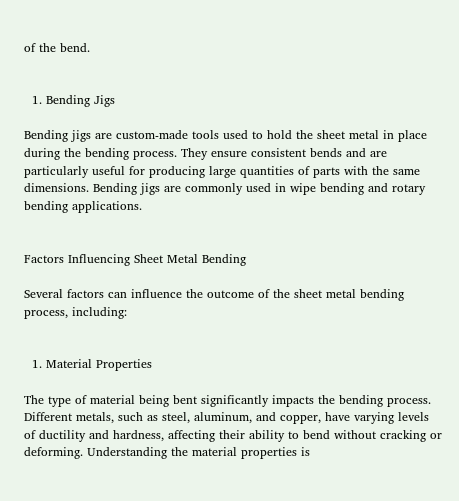of the bend.


  1. Bending Jigs

Bending jigs are custom-made tools used to hold the sheet metal in place during the bending process. They ensure consistent bends and are particularly useful for producing large quantities of parts with the same dimensions. Bending jigs are commonly used in wipe bending and rotary bending applications.


Factors Influencing Sheet Metal Bending

Several factors can influence the outcome of the sheet metal bending process, including:


  1. Material Properties

The type of material being bent significantly impacts the bending process. Different metals, such as steel, aluminum, and copper, have varying levels of ductility and hardness, affecting their ability to bend without cracking or deforming. Understanding the material properties is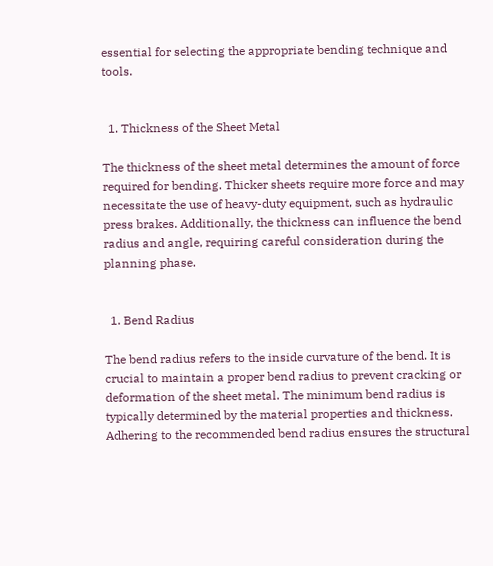essential for selecting the appropriate bending technique and tools.


  1. Thickness of the Sheet Metal

The thickness of the sheet metal determines the amount of force required for bending. Thicker sheets require more force and may necessitate the use of heavy-duty equipment, such as hydraulic press brakes. Additionally, the thickness can influence the bend radius and angle, requiring careful consideration during the planning phase.


  1. Bend Radius

The bend radius refers to the inside curvature of the bend. It is crucial to maintain a proper bend radius to prevent cracking or deformation of the sheet metal. The minimum bend radius is typically determined by the material properties and thickness. Adhering to the recommended bend radius ensures the structural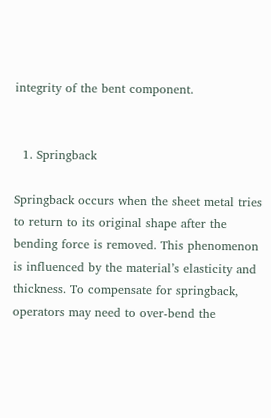integrity of the bent component.


  1. Springback

Springback occurs when the sheet metal tries to return to its original shape after the bending force is removed. This phenomenon is influenced by the material’s elasticity and thickness. To compensate for springback, operators may need to over-bend the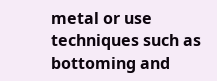metal or use techniques such as bottoming and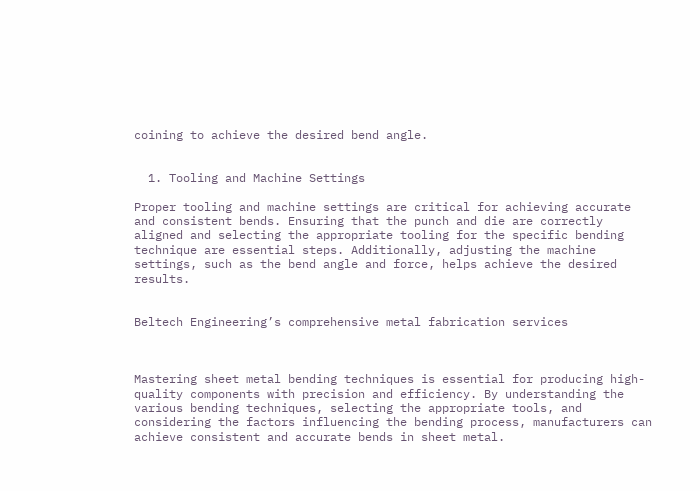coining to achieve the desired bend angle.


  1. Tooling and Machine Settings

Proper tooling and machine settings are critical for achieving accurate and consistent bends. Ensuring that the punch and die are correctly aligned and selecting the appropriate tooling for the specific bending technique are essential steps. Additionally, adjusting the machine settings, such as the bend angle and force, helps achieve the desired results.


Beltech Engineering’s comprehensive metal fabrication services



Mastering sheet metal bending techniques is essential for producing high-quality components with precision and efficiency. By understanding the various bending techniques, selecting the appropriate tools, and considering the factors influencing the bending process, manufacturers can achieve consistent and accurate bends in sheet metal.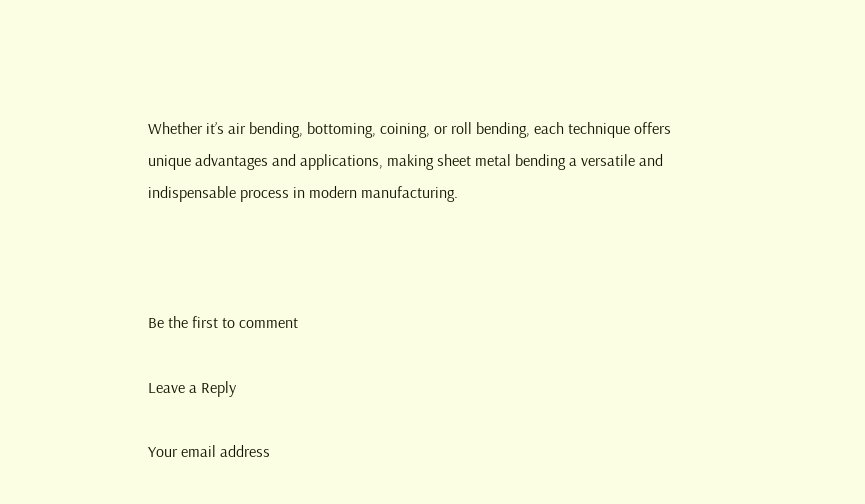Whether it’s air bending, bottoming, coining, or roll bending, each technique offers unique advantages and applications, making sheet metal bending a versatile and indispensable process in modern manufacturing.



Be the first to comment

Leave a Reply

Your email address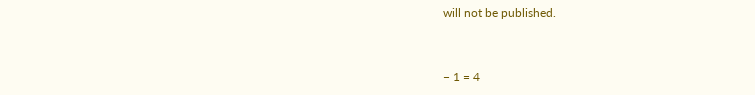will not be published.


− 1 = 4